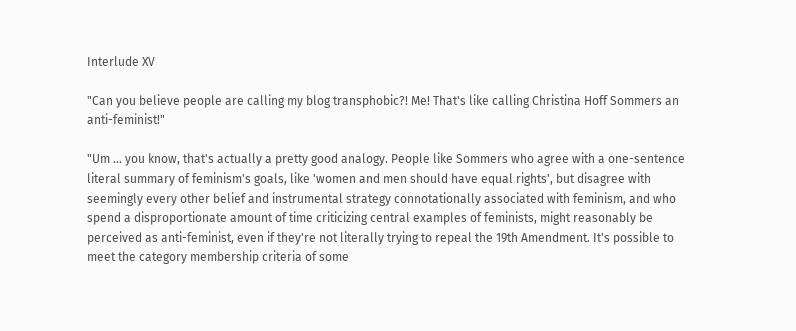Interlude XV

"Can you believe people are calling my blog transphobic?! Me! That's like calling Christina Hoff Sommers an anti-feminist!"

"Um ... you know, that's actually a pretty good analogy. People like Sommers who agree with a one-sentence literal summary of feminism's goals, like 'women and men should have equal rights', but disagree with seemingly every other belief and instrumental strategy connotationally associated with feminism, and who spend a disproportionate amount of time criticizing central examples of feminists, might reasonably be perceived as anti-feminist, even if they're not literally trying to repeal the 19th Amendment. It's possible to meet the category membership criteria of some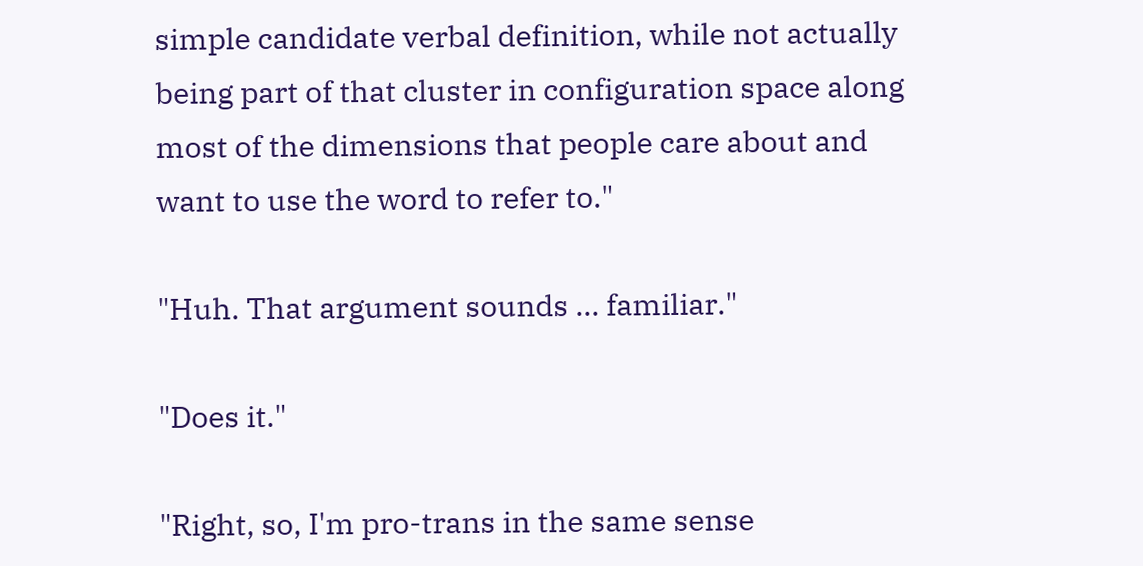simple candidate verbal definition, while not actually being part of that cluster in configuration space along most of the dimensions that people care about and want to use the word to refer to."

"Huh. That argument sounds ... familiar."

"Does it."

"Right, so, I'm pro-trans in the same sense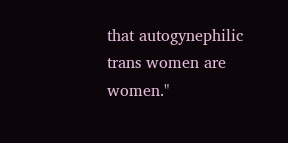that autogynephilic trans women are women."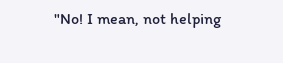"No! I mean, not helping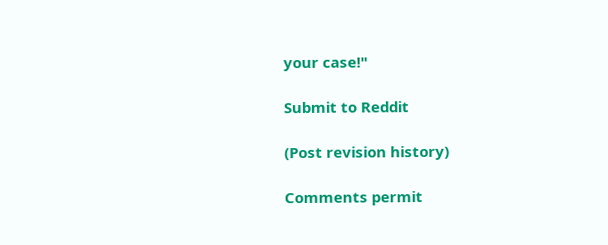your case!"

Submit to Reddit

(Post revision history)

Comments permit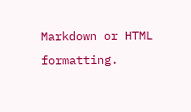Markdown or HTML formatting.